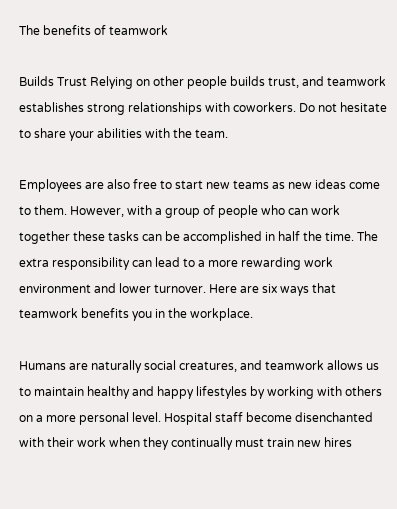The benefits of teamwork

Builds Trust Relying on other people builds trust, and teamwork establishes strong relationships with coworkers. Do not hesitate to share your abilities with the team.

Employees are also free to start new teams as new ideas come to them. However, with a group of people who can work together these tasks can be accomplished in half the time. The extra responsibility can lead to a more rewarding work environment and lower turnover. Here are six ways that teamwork benefits you in the workplace.

Humans are naturally social creatures, and teamwork allows us to maintain healthy and happy lifestyles by working with others on a more personal level. Hospital staff become disenchanted with their work when they continually must train new hires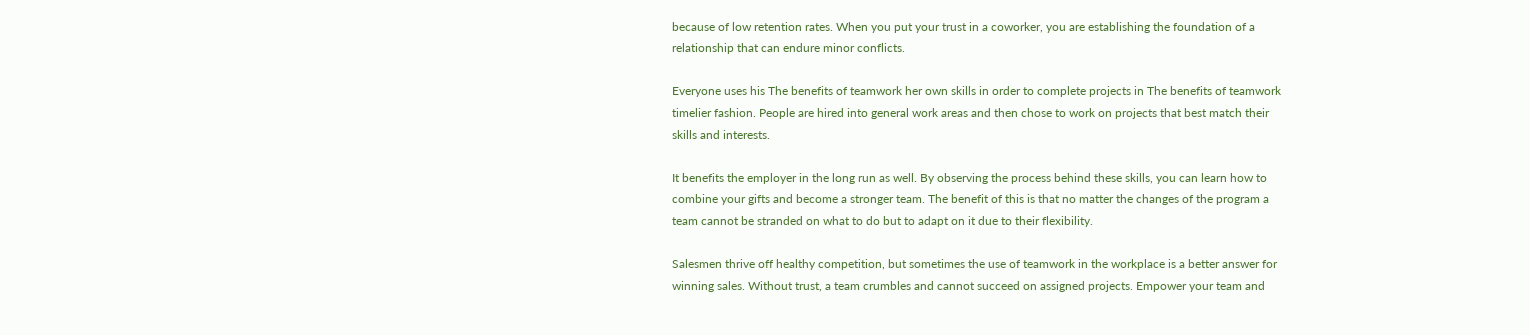because of low retention rates. When you put your trust in a coworker, you are establishing the foundation of a relationship that can endure minor conflicts.

Everyone uses his The benefits of teamwork her own skills in order to complete projects in The benefits of teamwork timelier fashion. People are hired into general work areas and then chose to work on projects that best match their skills and interests.

It benefits the employer in the long run as well. By observing the process behind these skills, you can learn how to combine your gifts and become a stronger team. The benefit of this is that no matter the changes of the program a team cannot be stranded on what to do but to adapt on it due to their flexibility.

Salesmen thrive off healthy competition, but sometimes the use of teamwork in the workplace is a better answer for winning sales. Without trust, a team crumbles and cannot succeed on assigned projects. Empower your team and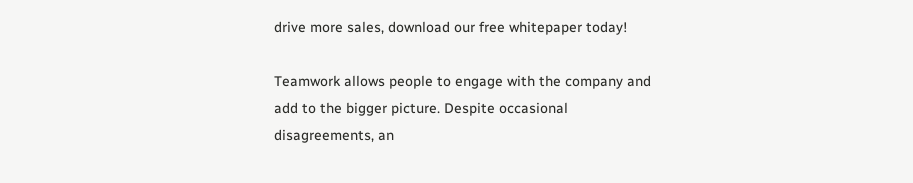drive more sales, download our free whitepaper today!

Teamwork allows people to engage with the company and add to the bigger picture. Despite occasional disagreements, an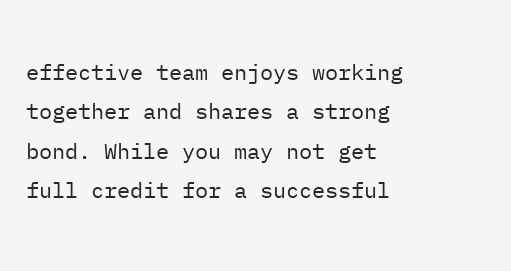effective team enjoys working together and shares a strong bond. While you may not get full credit for a successful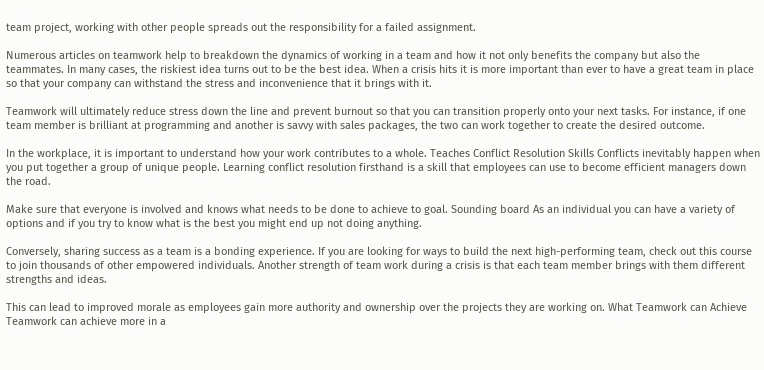team project, working with other people spreads out the responsibility for a failed assignment.

Numerous articles on teamwork help to breakdown the dynamics of working in a team and how it not only benefits the company but also the teammates. In many cases, the riskiest idea turns out to be the best idea. When a crisis hits it is more important than ever to have a great team in place so that your company can withstand the stress and inconvenience that it brings with it.

Teamwork will ultimately reduce stress down the line and prevent burnout so that you can transition properly onto your next tasks. For instance, if one team member is brilliant at programming and another is savvy with sales packages, the two can work together to create the desired outcome.

In the workplace, it is important to understand how your work contributes to a whole. Teaches Conflict Resolution Skills Conflicts inevitably happen when you put together a group of unique people. Learning conflict resolution firsthand is a skill that employees can use to become efficient managers down the road.

Make sure that everyone is involved and knows what needs to be done to achieve to goal. Sounding board As an individual you can have a variety of options and if you try to know what is the best you might end up not doing anything.

Conversely, sharing success as a team is a bonding experience. If you are looking for ways to build the next high-performing team, check out this course to join thousands of other empowered individuals. Another strength of team work during a crisis is that each team member brings with them different strengths and ideas.

This can lead to improved morale as employees gain more authority and ownership over the projects they are working on. What Teamwork can Achieve Teamwork can achieve more in a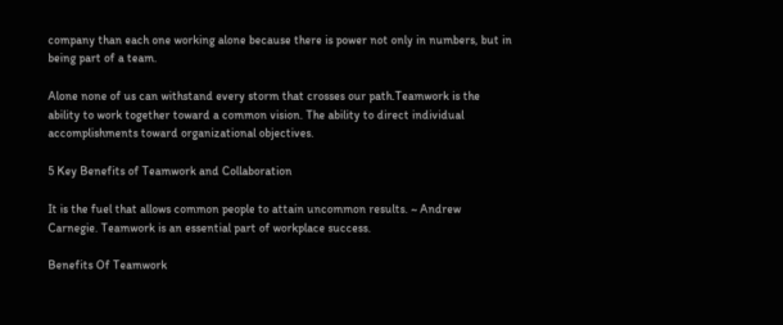company than each one working alone because there is power not only in numbers, but in being part of a team.

Alone none of us can withstand every storm that crosses our path.Teamwork is the ability to work together toward a common vision. The ability to direct individual accomplishments toward organizational objectives.

5 Key Benefits of Teamwork and Collaboration

It is the fuel that allows common people to attain uncommon results. ~ Andrew Carnegie. Teamwork is an essential part of workplace success.

Benefits Of Teamwork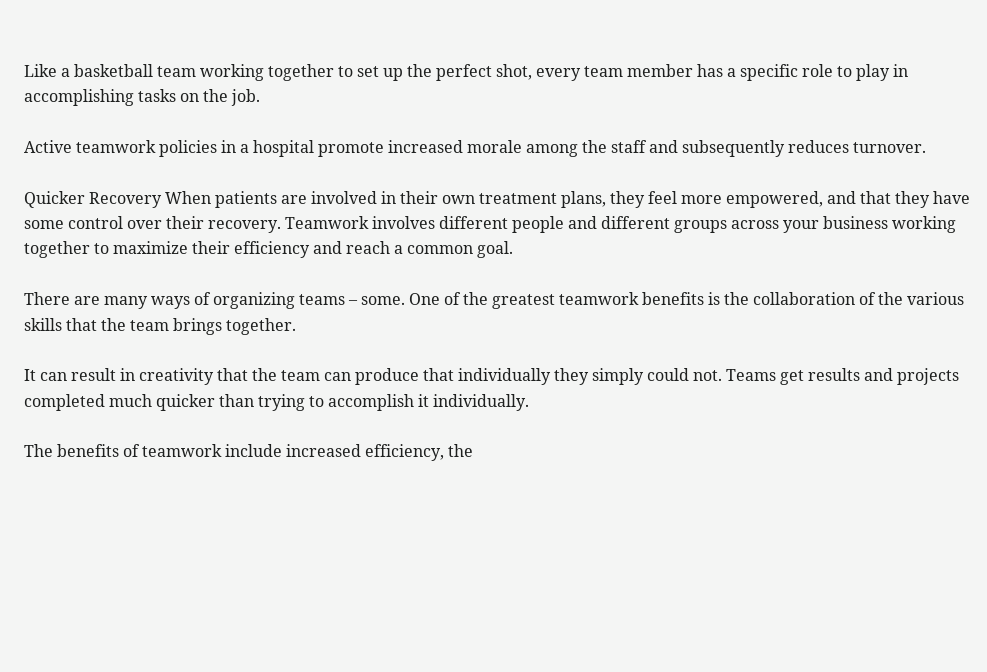Like a basketball team working together to set up the perfect shot, every team member has a specific role to play in accomplishing tasks on the job.

Active teamwork policies in a hospital promote increased morale among the staff and subsequently reduces turnover.

Quicker Recovery When patients are involved in their own treatment plans, they feel more empowered, and that they have some control over their recovery. Teamwork involves different people and different groups across your business working together to maximize their efficiency and reach a common goal.

There are many ways of organizing teams – some. One of the greatest teamwork benefits is the collaboration of the various skills that the team brings together.

It can result in creativity that the team can produce that individually they simply could not. Teams get results and projects completed much quicker than trying to accomplish it individually.

The benefits of teamwork include increased efficiency, the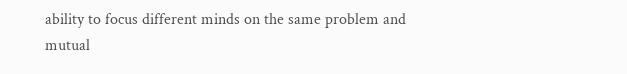ability to focus different minds on the same problem and mutual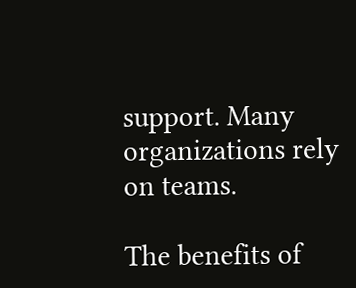support. Many organizations rely on teams.

The benefits of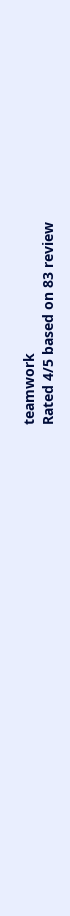teamwork
Rated 4/5 based on 83 review